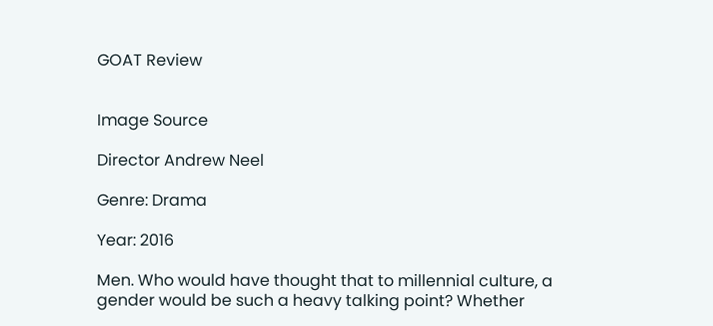GOAT Review


Image Source

Director Andrew Neel

Genre: Drama

Year: 2016

Men. Who would have thought that to millennial culture, a gender would be such a heavy talking point? Whether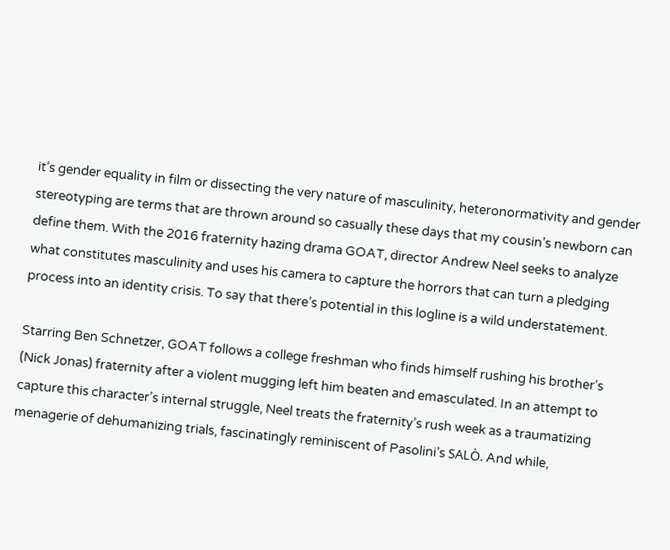it’s gender equality in film or dissecting the very nature of masculinity, heteronormativity and gender stereotyping are terms that are thrown around so casually these days that my cousin’s newborn can define them. With the 2016 fraternity hazing drama GOAT, director Andrew Neel seeks to analyze what constitutes masculinity and uses his camera to capture the horrors that can turn a pledging process into an identity crisis. To say that there’s potential in this logline is a wild understatement.

Starring Ben Schnetzer, GOAT follows a college freshman who finds himself rushing his brother’s (Nick Jonas) fraternity after a violent mugging left him beaten and emasculated. In an attempt to capture this character’s internal struggle, Neel treats the fraternity’s rush week as a traumatizing menagerie of dehumanizing trials, fascinatingly reminiscent of Pasolini’s SALÒ. And while,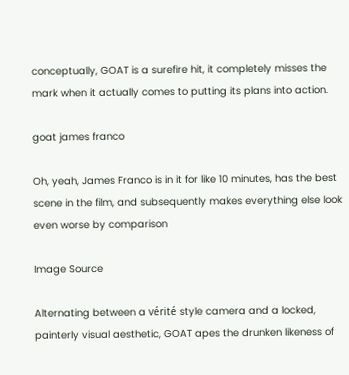conceptually, GOAT is a surefire hit, it completely misses the mark when it actually comes to putting its plans into action.

goat james franco

Oh, yeah, James Franco is in it for like 10 minutes, has the best scene in the film, and subsequently makes everything else look even worse by comparison

Image Source

Alternating between a vérité style camera and a locked, painterly visual aesthetic, GOAT apes the drunken likeness of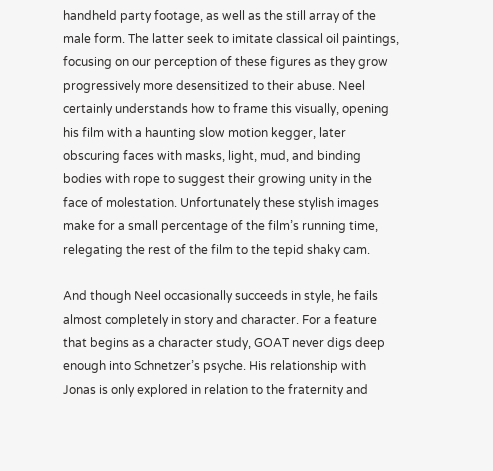handheld party footage, as well as the still array of the male form. The latter seek to imitate classical oil paintings, focusing on our perception of these figures as they grow progressively more desensitized to their abuse. Neel certainly understands how to frame this visually, opening his film with a haunting slow motion kegger, later obscuring faces with masks, light, mud, and binding bodies with rope to suggest their growing unity in the face of molestation. Unfortunately these stylish images make for a small percentage of the film’s running time, relegating the rest of the film to the tepid shaky cam.

And though Neel occasionally succeeds in style, he fails almost completely in story and character. For a feature that begins as a character study, GOAT never digs deep enough into Schnetzer’s psyche. His relationship with Jonas is only explored in relation to the fraternity and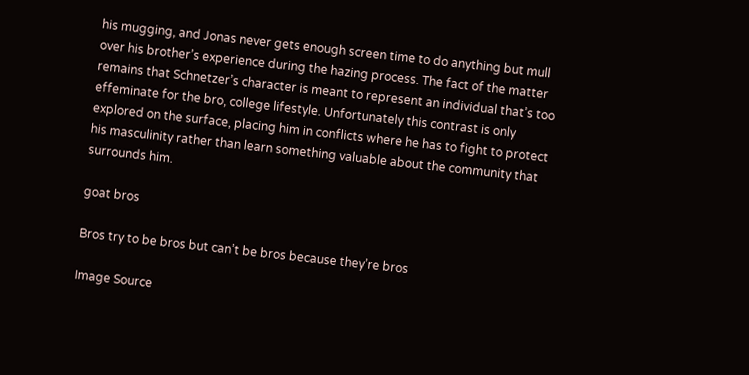his mugging, and Jonas never gets enough screen time to do anything but mull over his brother’s experience during the hazing process. The fact of the matter remains that Schnetzer’s character is meant to represent an individual that’s too effeminate for the bro, college lifestyle. Unfortunately this contrast is only explored on the surface, placing him in conflicts where he has to fight to protect his masculinity rather than learn something valuable about the community that surrounds him.

goat bros

Bros try to be bros but can’t be bros because they’re bros

Image Source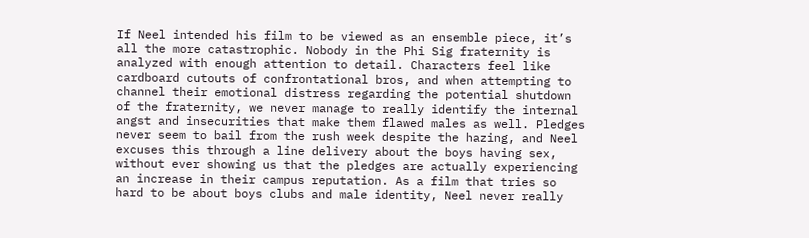If Neel intended his film to be viewed as an ensemble piece, it’s all the more catastrophic. Nobody in the Phi Sig fraternity is analyzed with enough attention to detail. Characters feel like cardboard cutouts of confrontational bros, and when attempting to channel their emotional distress regarding the potential shutdown of the fraternity, we never manage to really identify the internal angst and insecurities that make them flawed males as well. Pledges never seem to bail from the rush week despite the hazing, and Neel excuses this through a line delivery about the boys having sex, without ever showing us that the pledges are actually experiencing an increase in their campus reputation. As a film that tries so hard to be about boys clubs and male identity, Neel never really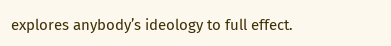explores anybody’s ideology to full effect.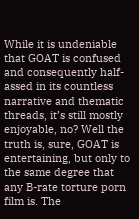While it is undeniable that GOAT is confused and consequently half-assed in its countless narrative and thematic threads, it’s still mostly enjoyable, no? Well the truth is, sure, GOAT is entertaining, but only to the same degree that any B-rate torture porn film is. The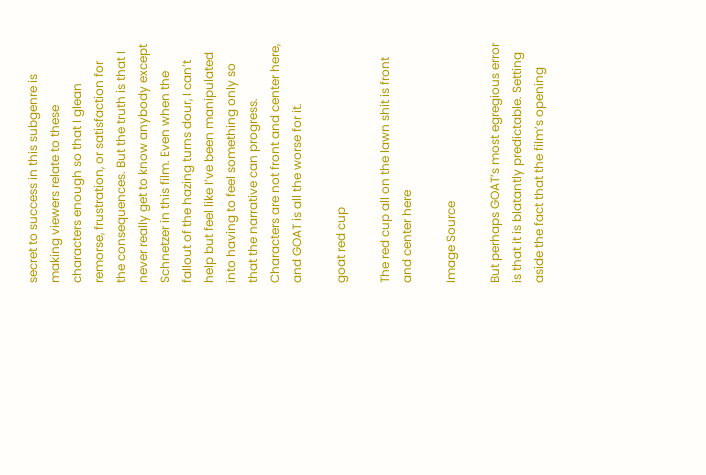secret to success in this subgenre is making viewers relate to these characters enough so that I glean remorse, frustration, or satisfaction for the consequences. But the truth is that I never really get to know anybody except Schnetzer in this film. Even when the fallout of the hazing turns dour, I can’t help but feel like I’ve been manipulated into having to feel something only so that the narrative can progress. Characters are not front and center here, and GOAT is all the worse for it.

goat red cup

The red cup all on the lawn shit is front and center here

Image Source

But perhaps GOAT’s most egregious error is that it is blatantly predictable. Setting aside the fact that the film’s opening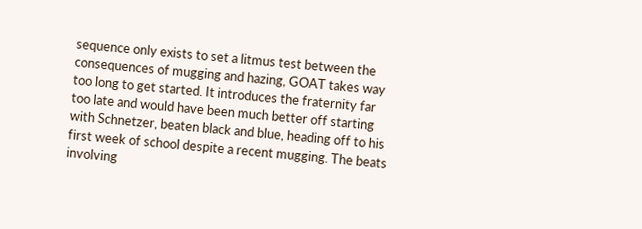sequence only exists to set a litmus test between the consequences of mugging and hazing, GOAT takes way too long to get started. It introduces the fraternity far too late and would have been much better off starting with Schnetzer, beaten black and blue, heading off to his first week of school despite a recent mugging. The beats involving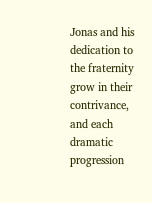Jonas and his dedication to the fraternity grow in their contrivance, and each dramatic progression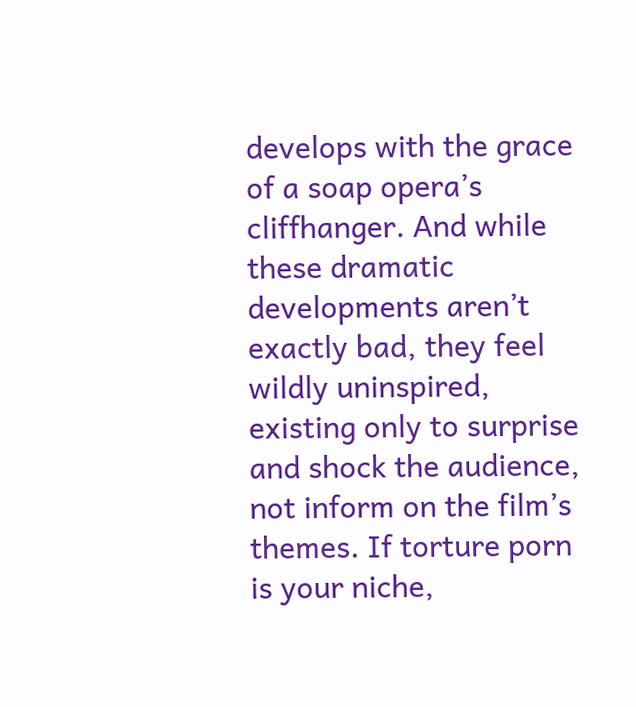develops with the grace of a soap opera’s cliffhanger. And while these dramatic developments aren’t exactly bad, they feel wildly uninspired, existing only to surprise and shock the audience, not inform on the film’s themes. If torture porn is your niche,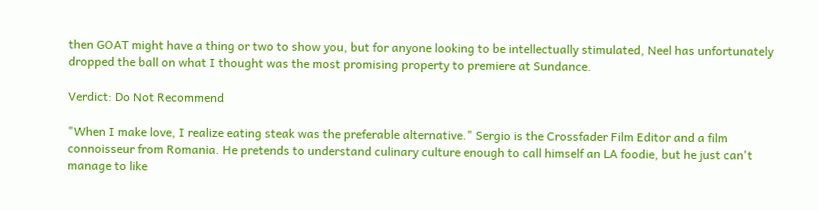then GOAT might have a thing or two to show you, but for anyone looking to be intellectually stimulated, Neel has unfortunately dropped the ball on what I thought was the most promising property to premiere at Sundance.

Verdict: Do Not Recommend

"When I make love, I realize eating steak was the preferable alternative." Sergio is the Crossfader Film Editor and a film connoisseur from Romania. He pretends to understand culinary culture enough to call himself an LA foodie, but he just can't manage to like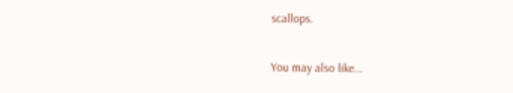scallops.

You may also like...